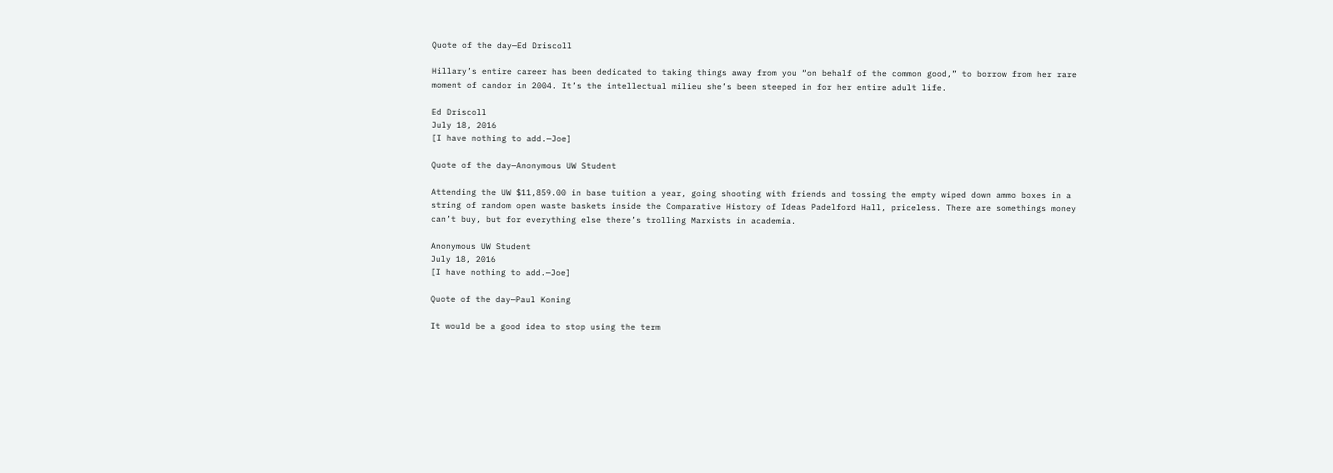Quote of the day—Ed Driscoll

Hillary’s entire career has been dedicated to taking things away from you “on behalf of the common good,” to borrow from her rare moment of candor in 2004. It’s the intellectual milieu she’s been steeped in for her entire adult life.

Ed Driscoll
July 18, 2016
[I have nothing to add.—Joe]

Quote of the day—Anonymous UW Student

Attending the UW $11,859.00 in base tuition a year, going shooting with friends and tossing the empty wiped down ammo boxes in a string of random open waste baskets inside the Comparative History of Ideas Padelford Hall, priceless. There are somethings money can’t buy, but for everything else there’s trolling Marxists in academia.

Anonymous UW Student
July 18, 2016
[I have nothing to add.—Joe]

Quote of the day—Paul Koning

It would be a good idea to stop using the term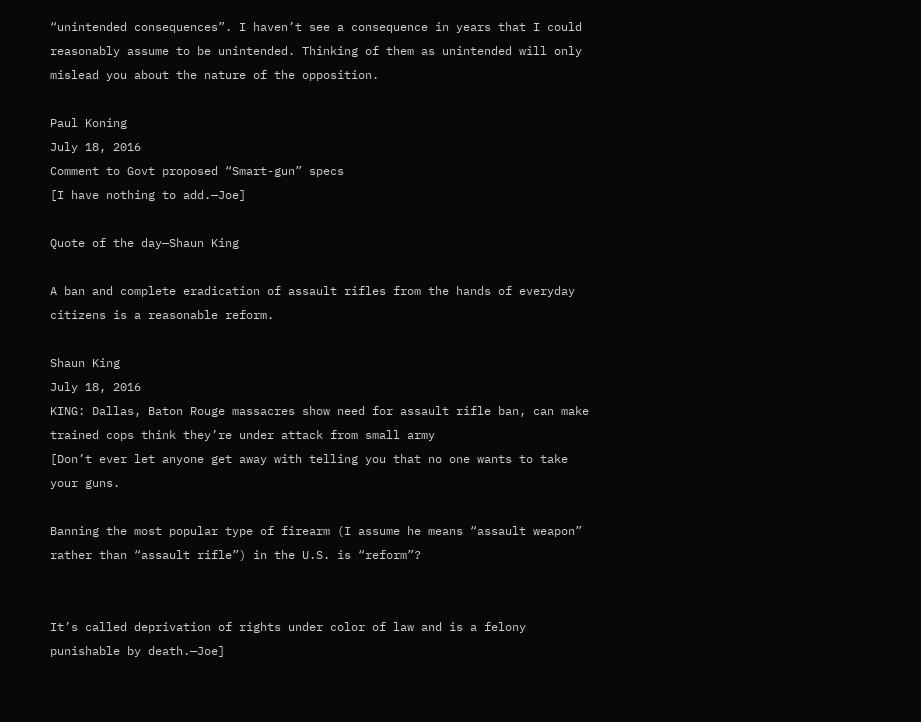“unintended consequences”. I haven’t see a consequence in years that I could reasonably assume to be unintended. Thinking of them as unintended will only mislead you about the nature of the opposition.

Paul Koning
July 18, 2016
Comment to Govt proposed “Smart-gun” specs
[I have nothing to add.—Joe]

Quote of the day—Shaun King

A ban and complete eradication of assault rifles from the hands of everyday citizens is a reasonable reform.

Shaun King
July 18, 2016
KING: Dallas, Baton Rouge massacres show need for assault rifle ban, can make trained cops think they’re under attack from small army
[Don’t ever let anyone get away with telling you that no one wants to take your guns.

Banning the most popular type of firearm (I assume he means “assault weapon” rather than “assault rifle”) in the U.S. is “reform”?


It’s called deprivation of rights under color of law and is a felony punishable by death.—Joe]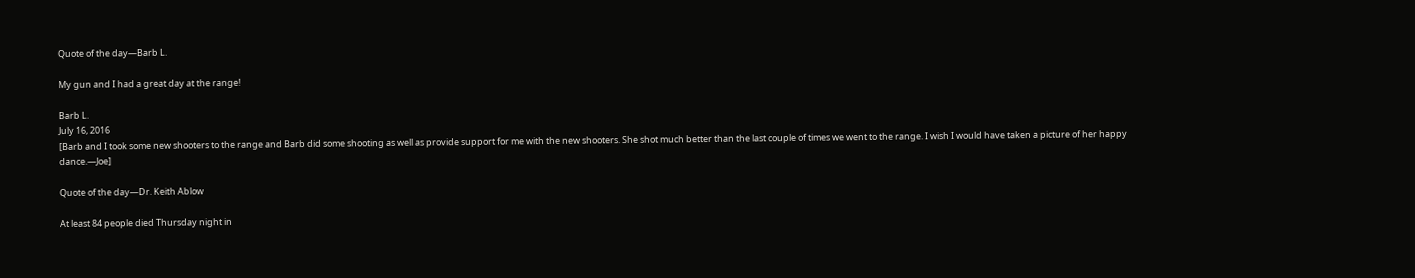Quote of the day—Barb L.

My gun and I had a great day at the range!

Barb L.
July 16, 2016
[Barb and I took some new shooters to the range and Barb did some shooting as well as provide support for me with the new shooters. She shot much better than the last couple of times we went to the range. I wish I would have taken a picture of her happy dance.—Joe]

Quote of the day—Dr. Keith Ablow

At least 84 people died Thursday night in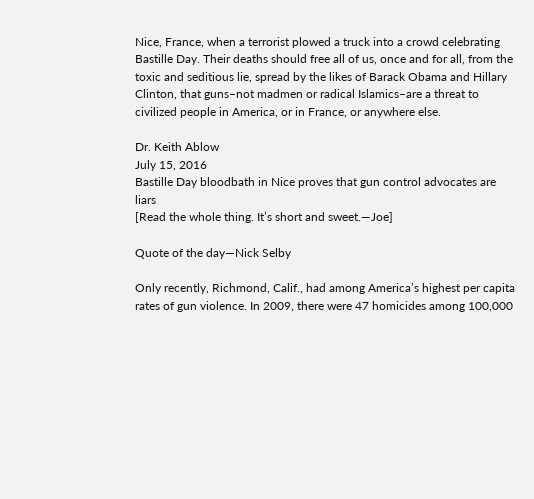Nice, France, when a terrorist plowed a truck into a crowd celebrating Bastille Day. Their deaths should free all of us, once and for all, from the toxic and seditious lie, spread by the likes of Barack Obama and Hillary Clinton, that guns–not madmen or radical Islamics–are a threat to civilized people in America, or in France, or anywhere else.

Dr. Keith Ablow
July 15, 2016
Bastille Day bloodbath in Nice proves that gun control advocates are liars
[Read the whole thing. It’s short and sweet.—Joe]

Quote of the day—Nick Selby

Only recently, Richmond, Calif., had among America’s highest per capita rates of gun violence. In 2009, there were 47 homicides among 100,000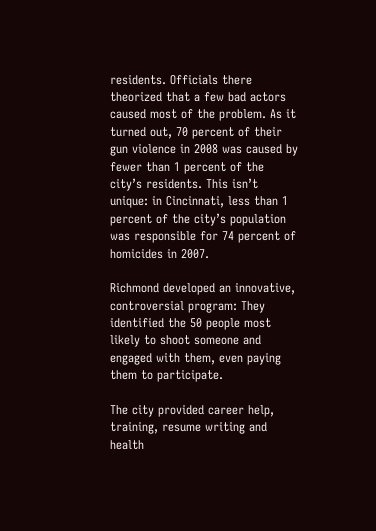residents. Officials there theorized that a few bad actors caused most of the problem. As it turned out, 70 percent of their gun violence in 2008 was caused by fewer than 1 percent of the city’s residents. This isn’t unique: in Cincinnati, less than 1 percent of the city’s population was responsible for 74 percent of homicides in 2007.

Richmond developed an innovative, controversial program: They identified the 50 people most likely to shoot someone and engaged with them, even paying them to participate.

The city provided career help, training, resume writing and health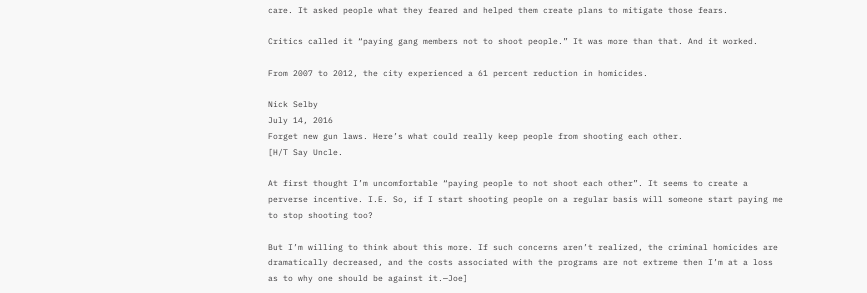care. It asked people what they feared and helped them create plans to mitigate those fears.

Critics called it “paying gang members not to shoot people.” It was more than that. And it worked.

From 2007 to 2012, the city experienced a 61 percent reduction in homicides.

Nick Selby
July 14, 2016
Forget new gun laws. Here’s what could really keep people from shooting each other.
[H/T Say Uncle.

At first thought I’m uncomfortable “paying people to not shoot each other”. It seems to create a perverse incentive. I.E. So, if I start shooting people on a regular basis will someone start paying me to stop shooting too?

But I’m willing to think about this more. If such concerns aren’t realized, the criminal homicides are dramatically decreased, and the costs associated with the programs are not extreme then I’m at a loss as to why one should be against it.—Joe]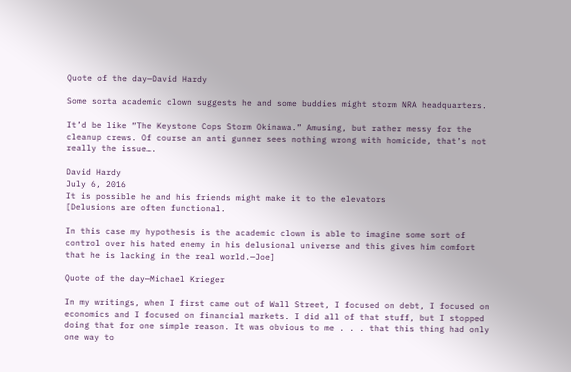Quote of the day—David Hardy

Some sorta academic clown suggests he and some buddies might storm NRA headquarters.

It’d be like “The Keystone Cops Storm Okinawa.” Amusing, but rather messy for the cleanup crews. Of course an anti gunner sees nothing wrong with homicide, that’s not really the issue….

David Hardy
July 6, 2016
It is possible he and his friends might make it to the elevators
[Delusions are often functional.

In this case my hypothesis is the academic clown is able to imagine some sort of control over his hated enemy in his delusional universe and this gives him comfort that he is lacking in the real world.—Joe]

Quote of the day—Michael Krieger

In my writings, when I first came out of Wall Street, I focused on debt, I focused on economics and I focused on financial markets. I did all of that stuff, but I stopped doing that for one simple reason. It was obvious to me . . . that this thing had only one way to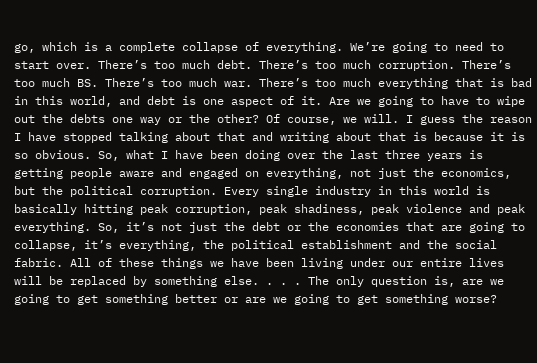go, which is a complete collapse of everything. We’re going to need to start over. There’s too much debt. There’s too much corruption. There’s too much BS. There’s too much war. There’s too much everything that is bad in this world, and debt is one aspect of it. Are we going to have to wipe out the debts one way or the other? Of course, we will. I guess the reason I have stopped talking about that and writing about that is because it is so obvious. So, what I have been doing over the last three years is getting people aware and engaged on everything, not just the economics, but the political corruption. Every single industry in this world is basically hitting peak corruption, peak shadiness, peak violence and peak everything. So, it’s not just the debt or the economies that are going to collapse, it’s everything, the political establishment and the social fabric. All of these things we have been living under our entire lives will be replaced by something else. . . . The only question is, are we going to get something better or are we going to get something worse?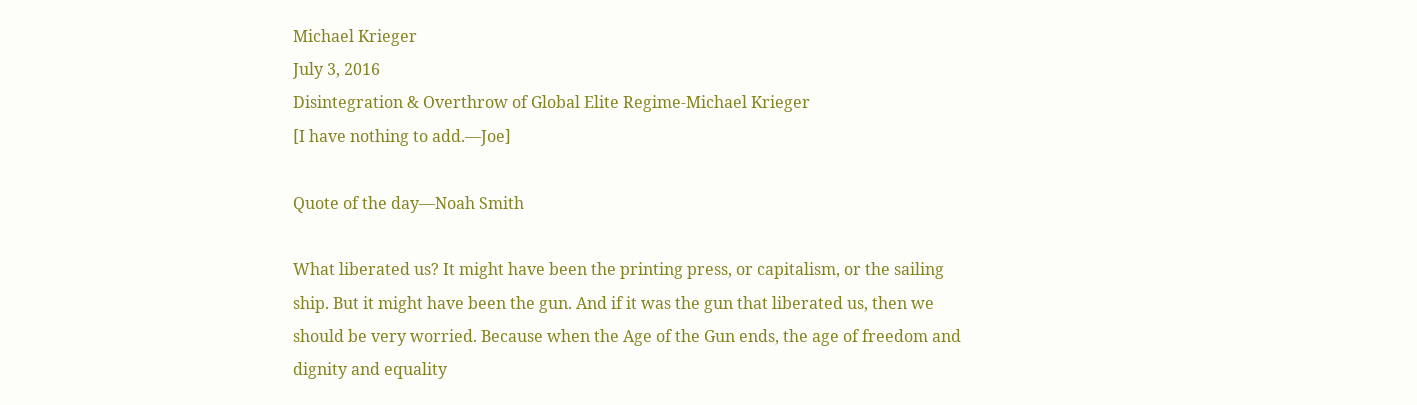Michael Krieger
July 3, 2016
Disintegration & Overthrow of Global Elite Regime-Michael Krieger
[I have nothing to add.—Joe]

Quote of the day—Noah Smith

What liberated us? It might have been the printing press, or capitalism, or the sailing ship. But it might have been the gun. And if it was the gun that liberated us, then we should be very worried. Because when the Age of the Gun ends, the age of freedom and dignity and equality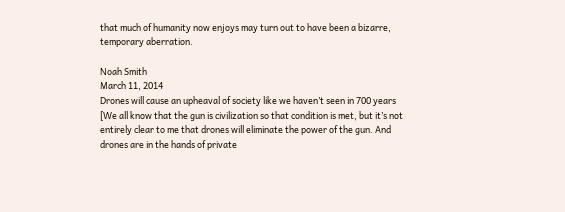that much of humanity now enjoys may turn out to have been a bizarre, temporary aberration.

Noah Smith
March 11, 2014
Drones will cause an upheaval of society like we haven’t seen in 700 years
[We all know that the gun is civilization so that condition is met, but it’s not entirely clear to me that drones will eliminate the power of the gun. And drones are in the hands of private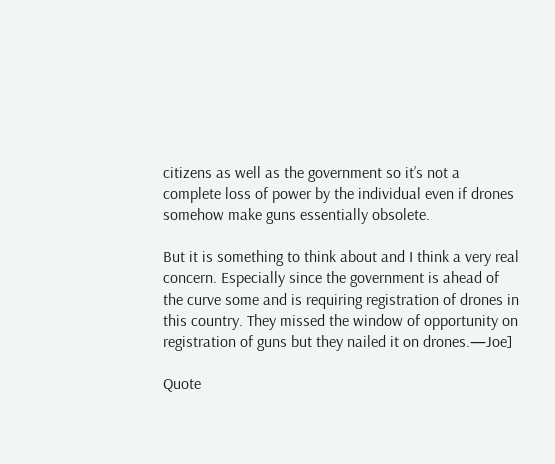citizens as well as the government so it’s not a complete loss of power by the individual even if drones somehow make guns essentially obsolete.

But it is something to think about and I think a very real concern. Especially since the government is ahead of the curve some and is requiring registration of drones in this country. They missed the window of opportunity on registration of guns but they nailed it on drones.—Joe]

Quote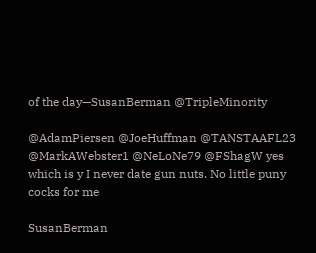of the day—SusanBerman @TripleMinority

@AdamPiersen @JoeHuffman @TANSTAAFL23 @MarkAWebster1 @NeLoNe79 @FShagW yes which is y I never date gun nuts. No little puny cocks for me

SusanBerman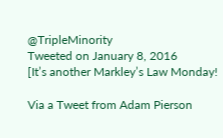@TripleMinority
Tweeted on January 8, 2016
[It’s another Markley’s Law Monday!

Via a Tweet from Adam Pierson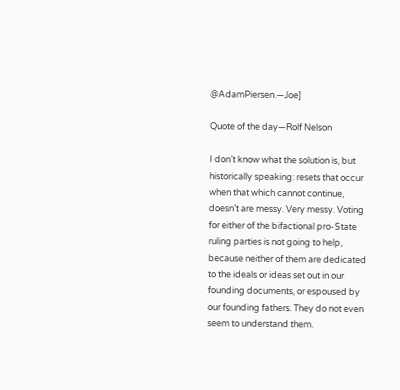@AdamPiersen.—Joe]

Quote of the day—Rolf Nelson

I don’t know what the solution is, but historically speaking: resets that occur when that which cannot continue, doesn’t are messy. Very messy. Voting for either of the bifactional pro-State ruling parties is not going to help, because neither of them are dedicated to the ideals or ideas set out in our founding documents, or espoused by our founding fathers. They do not even seem to understand them.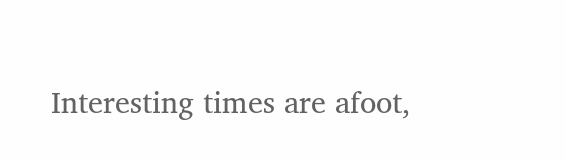Interesting times are afoot,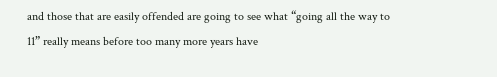and those that are easily offended are going to see what “going all the way to 11” really means before too many more years have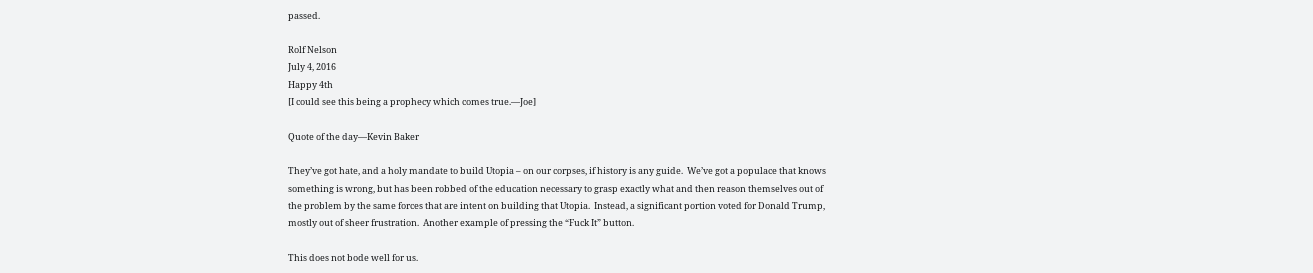passed.

Rolf Nelson
July 4, 2016
Happy 4th
[I could see this being a prophecy which comes true.—Joe]

Quote of the day—Kevin Baker

They’ve got hate, and a holy mandate to build Utopia – on our corpses, if history is any guide.  We’ve got a populace that knows something is wrong, but has been robbed of the education necessary to grasp exactly what and then reason themselves out of the problem by the same forces that are intent on building that Utopia.  Instead, a significant portion voted for Donald Trump, mostly out of sheer frustration.  Another example of pressing the “Fuck It” button.

This does not bode well for us.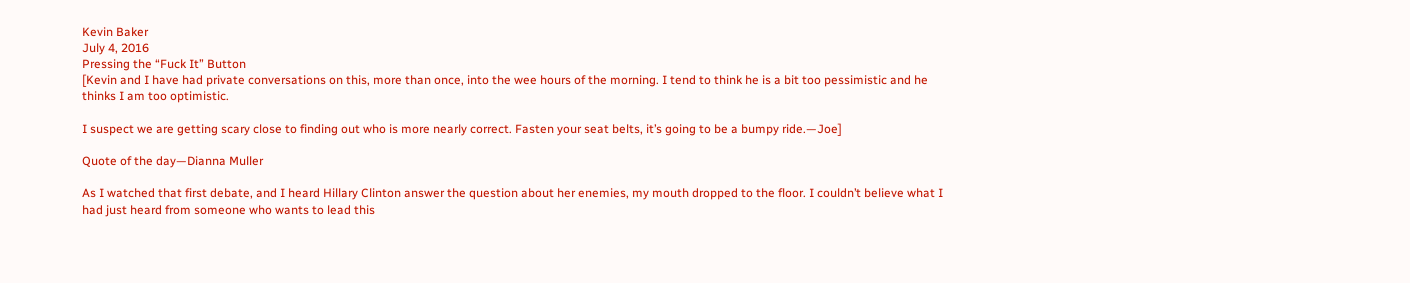Kevin Baker
July 4, 2016
Pressing the “Fuck It” Button
[Kevin and I have had private conversations on this, more than once, into the wee hours of the morning. I tend to think he is a bit too pessimistic and he thinks I am too optimistic.

I suspect we are getting scary close to finding out who is more nearly correct. Fasten your seat belts, it’s going to be a bumpy ride.—Joe]

Quote of the day—Dianna Muller

As I watched that first debate, and I heard Hillary Clinton answer the question about her enemies, my mouth dropped to the floor. I couldn’t believe what I had just heard from someone who wants to lead this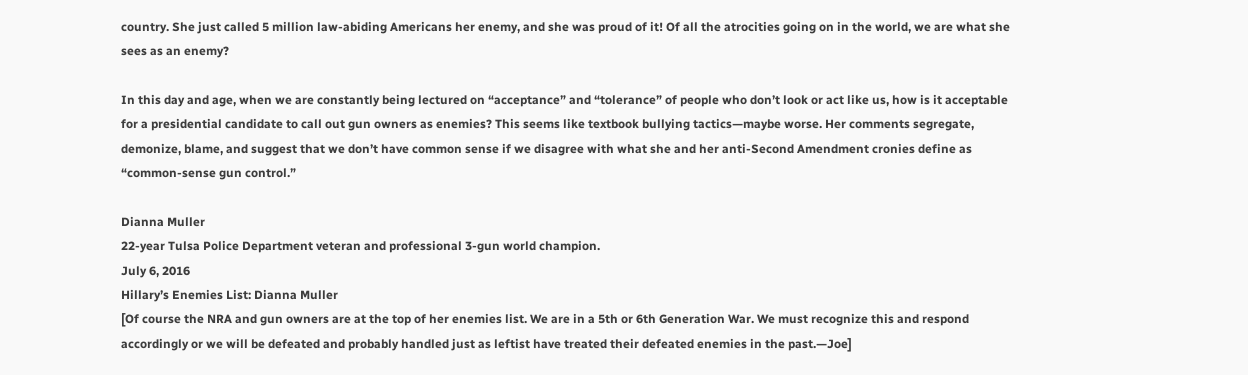country. She just called 5 million law-abiding Americans her enemy, and she was proud of it! Of all the atrocities going on in the world, we are what she sees as an enemy?

In this day and age, when we are constantly being lectured on “acceptance” and “tolerance” of people who don’t look or act like us, how is it acceptable for a presidential candidate to call out gun owners as enemies? This seems like textbook bullying tactics—maybe worse. Her comments segregate, demonize, blame, and suggest that we don’t have common sense if we disagree with what she and her anti-Second Amendment cronies define as “common-sense gun control.”

Dianna Muller
22-year Tulsa Police Department veteran and professional 3-gun world champion.
July 6, 2016
Hillary’s Enemies List: Dianna Muller
[Of course the NRA and gun owners are at the top of her enemies list. We are in a 5th or 6th Generation War. We must recognize this and respond accordingly or we will be defeated and probably handled just as leftist have treated their defeated enemies in the past.—Joe]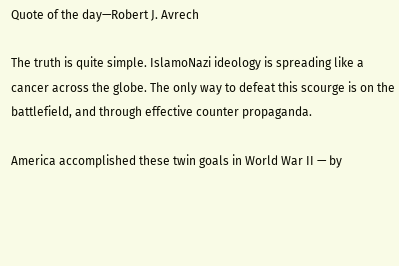Quote of the day—Robert J. Avrech

The truth is quite simple. IslamoNazi ideology is spreading like a cancer across the globe. The only way to defeat this scourge is on the battlefield, and through effective counter propaganda.

America accomplished these twin goals in World War II — by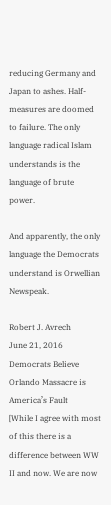reducing Germany and Japan to ashes. Half-measures are doomed to failure. The only language radical Islam understands is the language of brute power.

And apparently, the only language the Democrats understand is Orwellian Newspeak.

Robert J. Avrech
June 21, 2016
Democrats Believe Orlando Massacre is America’s Fault
[While I agree with most of this there is a difference between WW II and now. We are now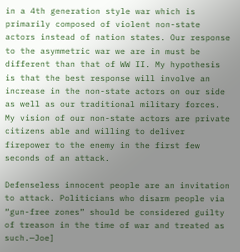in a 4th generation style war which is primarily composed of violent non-state actors instead of nation states. Our response to the asymmetric war we are in must be different than that of WW II. My hypothesis is that the best response will involve an increase in the non-state actors on our side as well as our traditional military forces. My vision of our non-state actors are private citizens able and willing to deliver firepower to the enemy in the first few seconds of an attack.

Defenseless innocent people are an invitation to attack. Politicians who disarm people via “gun-free zones” should be considered guilty of treason in the time of war and treated as such.—Joe]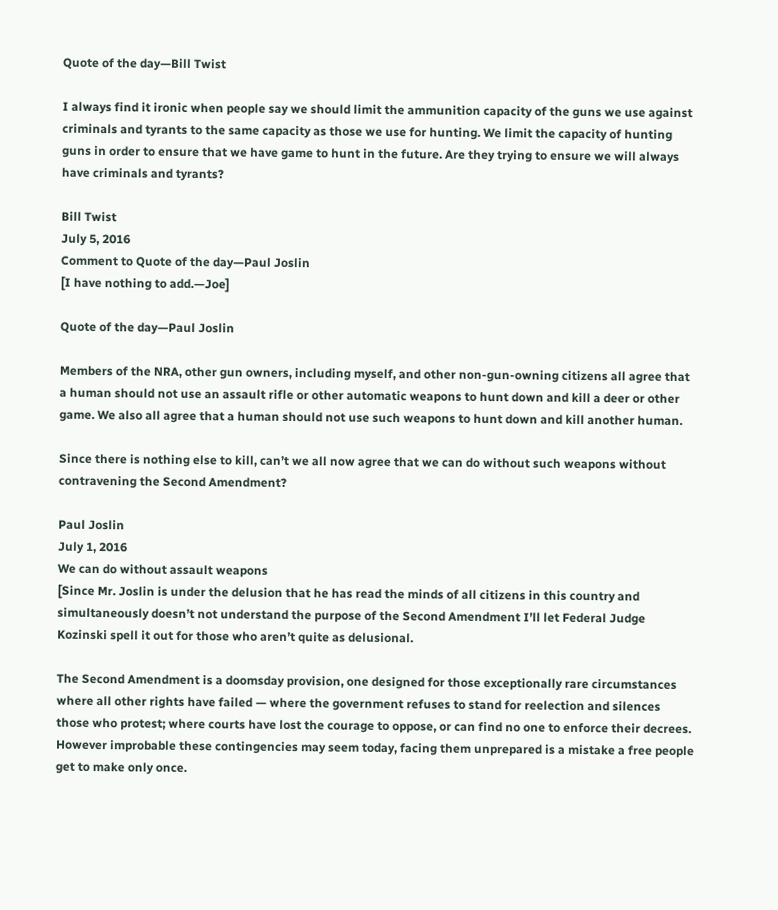Quote of the day—Bill Twist

I always find it ironic when people say we should limit the ammunition capacity of the guns we use against criminals and tyrants to the same capacity as those we use for hunting. We limit the capacity of hunting guns in order to ensure that we have game to hunt in the future. Are they trying to ensure we will always have criminals and tyrants?

Bill Twist
July 5, 2016
Comment to Quote of the day—Paul Joslin
[I have nothing to add.—Joe]

Quote of the day—Paul Joslin

Members of the NRA, other gun owners, including myself, and other non-gun-owning citizens all agree that a human should not use an assault rifle or other automatic weapons to hunt down and kill a deer or other game. We also all agree that a human should not use such weapons to hunt down and kill another human.

Since there is nothing else to kill, can’t we all now agree that we can do without such weapons without contravening the Second Amendment?

Paul Joslin
July 1, 2016
We can do without assault weapons
[Since Mr. Joslin is under the delusion that he has read the minds of all citizens in this country and simultaneously doesn’t not understand the purpose of the Second Amendment I’ll let Federal Judge Kozinski spell it out for those who aren’t quite as delusional.

The Second Amendment is a doomsday provision, one designed for those exceptionally rare circumstances where all other rights have failed — where the government refuses to stand for reelection and silences those who protest; where courts have lost the courage to oppose, or can find no one to enforce their decrees. However improbable these contingencies may seem today, facing them unprepared is a mistake a free people get to make only once.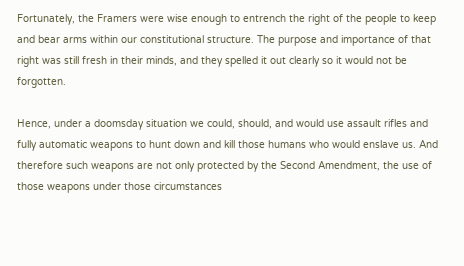Fortunately, the Framers were wise enough to entrench the right of the people to keep and bear arms within our constitutional structure. The purpose and importance of that right was still fresh in their minds, and they spelled it out clearly so it would not be forgotten.

Hence, under a doomsday situation we could, should, and would use assault rifles and fully automatic weapons to hunt down and kill those humans who would enslave us. And therefore such weapons are not only protected by the Second Amendment, the use of those weapons under those circumstances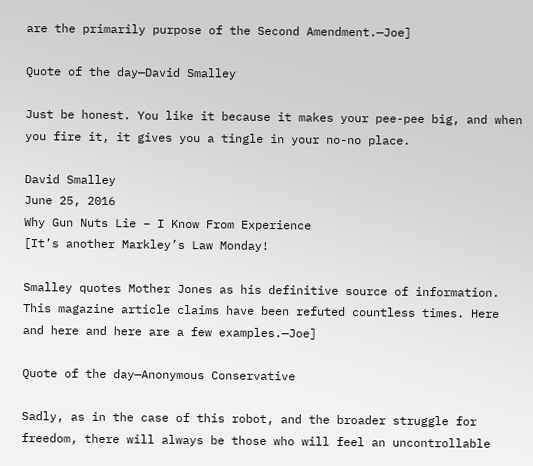are the primarily purpose of the Second Amendment.—Joe]

Quote of the day—David Smalley

Just be honest. You like it because it makes your pee-pee big, and when you fire it, it gives you a tingle in your no-no place.

David Smalley
June 25, 2016
Why Gun Nuts Lie – I Know From Experience
[It’s another Markley’s Law Monday!

Smalley quotes Mother Jones as his definitive source of information. This magazine article claims have been refuted countless times. Here and here and here are a few examples.—Joe]

Quote of the day—Anonymous Conservative

Sadly, as in the case of this robot, and the broader struggle for freedom, there will always be those who will feel an uncontrollable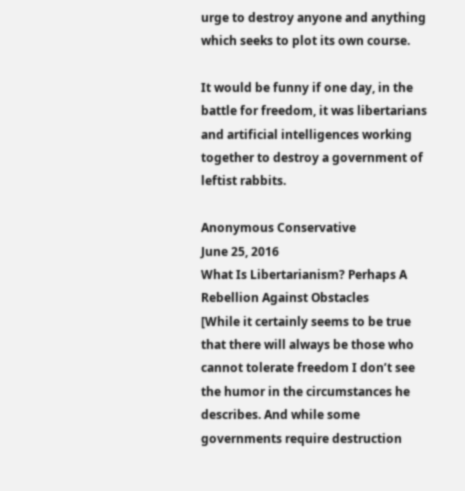urge to destroy anyone and anything which seeks to plot its own course.

It would be funny if one day, in the battle for freedom, it was libertarians and artificial intelligences working together to destroy a government of leftist rabbits.

Anonymous Conservative
June 25, 2016
What Is Libertarianism? Perhaps A Rebellion Against Obstacles
[While it certainly seems to be true that there will always be those who cannot tolerate freedom I don’t see the humor in the circumstances he describes. And while some governments require destruction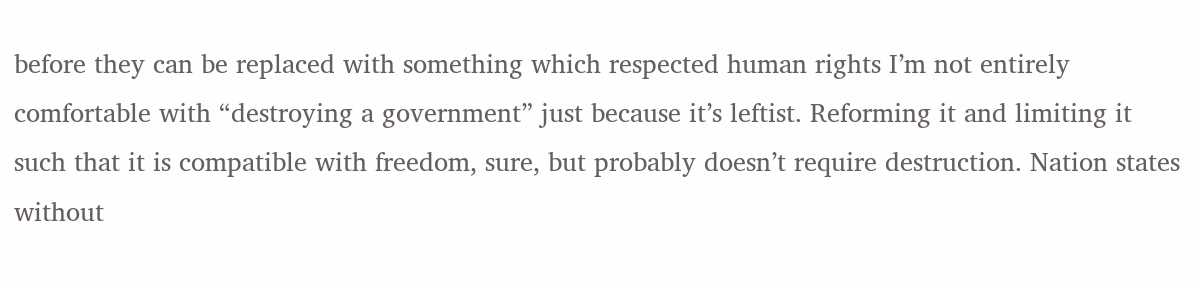before they can be replaced with something which respected human rights I’m not entirely comfortable with “destroying a government” just because it’s leftist. Reforming it and limiting it such that it is compatible with freedom, sure, but probably doesn’t require destruction. Nation states without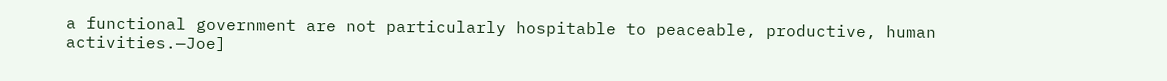a functional government are not particularly hospitable to peaceable, productive, human activities.—Joe]